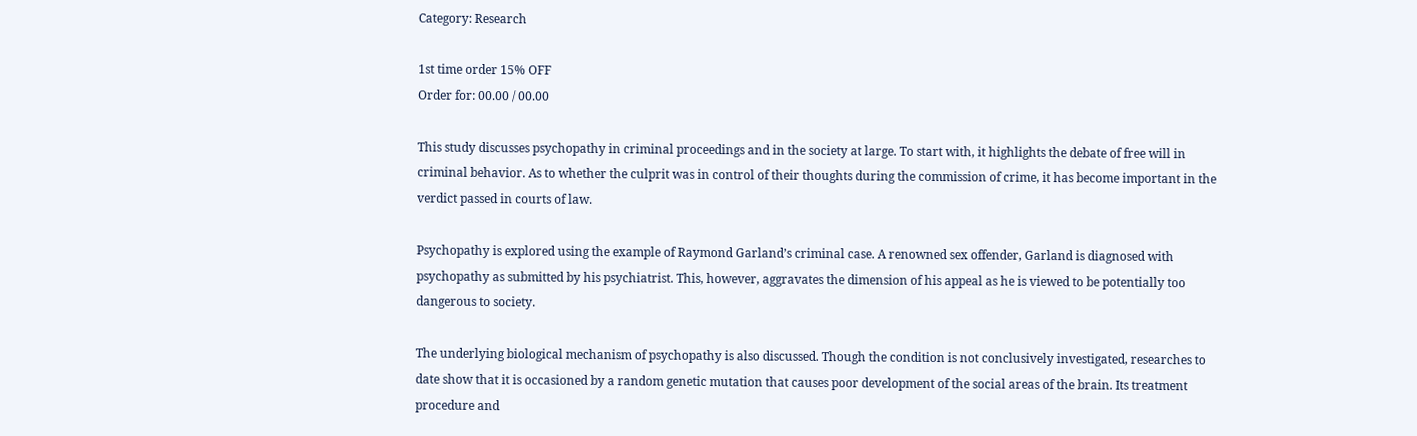Category: Research

1st time order 15% OFF
Order for: 00.00 / 00.00

This study discusses psychopathy in criminal proceedings and in the society at large. To start with, it highlights the debate of free will in criminal behavior. As to whether the culprit was in control of their thoughts during the commission of crime, it has become important in the verdict passed in courts of law.

Psychopathy is explored using the example of Raymond Garland’s criminal case. A renowned sex offender, Garland is diagnosed with psychopathy as submitted by his psychiatrist. This, however, aggravates the dimension of his appeal as he is viewed to be potentially too dangerous to society.

The underlying biological mechanism of psychopathy is also discussed. Though the condition is not conclusively investigated, researches to date show that it is occasioned by a random genetic mutation that causes poor development of the social areas of the brain. Its treatment procedure and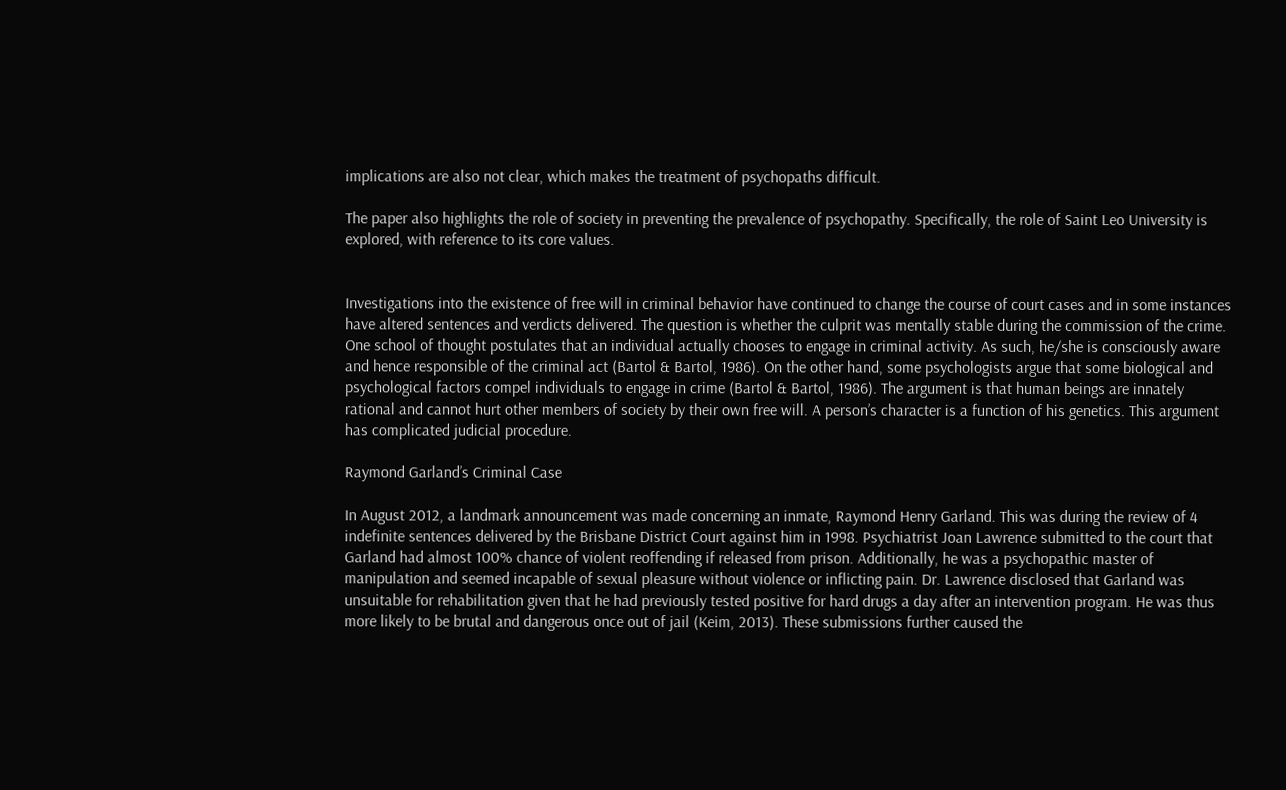implications are also not clear, which makes the treatment of psychopaths difficult.

The paper also highlights the role of society in preventing the prevalence of psychopathy. Specifically, the role of Saint Leo University is explored, with reference to its core values.


Investigations into the existence of free will in criminal behavior have continued to change the course of court cases and in some instances have altered sentences and verdicts delivered. The question is whether the culprit was mentally stable during the commission of the crime. One school of thought postulates that an individual actually chooses to engage in criminal activity. As such, he/she is consciously aware and hence responsible of the criminal act (Bartol & Bartol, 1986). On the other hand, some psychologists argue that some biological and psychological factors compel individuals to engage in crime (Bartol & Bartol, 1986). The argument is that human beings are innately rational and cannot hurt other members of society by their own free will. A person’s character is a function of his genetics. This argument has complicated judicial procedure.

Raymond Garland’s Criminal Case

In August 2012, a landmark announcement was made concerning an inmate, Raymond Henry Garland. This was during the review of 4 indefinite sentences delivered by the Brisbane District Court against him in 1998. Psychiatrist Joan Lawrence submitted to the court that Garland had almost 100% chance of violent reoffending if released from prison. Additionally, he was a psychopathic master of manipulation and seemed incapable of sexual pleasure without violence or inflicting pain. Dr. Lawrence disclosed that Garland was unsuitable for rehabilitation given that he had previously tested positive for hard drugs a day after an intervention program. He was thus more likely to be brutal and dangerous once out of jail (Keim, 2013). These submissions further caused the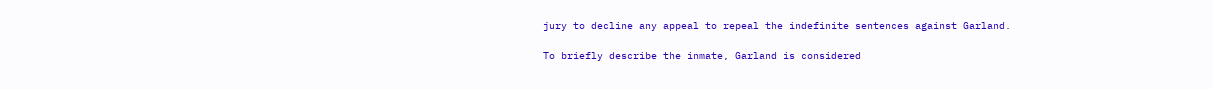jury to decline any appeal to repeal the indefinite sentences against Garland.

To briefly describe the inmate, Garland is considered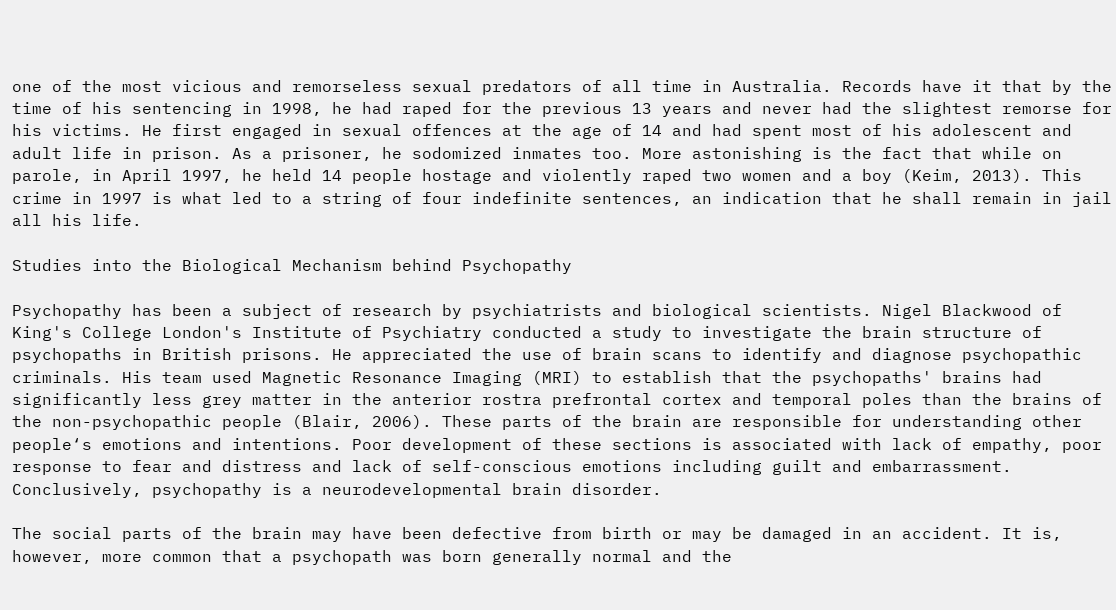one of the most vicious and remorseless sexual predators of all time in Australia. Records have it that by the time of his sentencing in 1998, he had raped for the previous 13 years and never had the slightest remorse for his victims. He first engaged in sexual offences at the age of 14 and had spent most of his adolescent and adult life in prison. As a prisoner, he sodomized inmates too. More astonishing is the fact that while on parole, in April 1997, he held 14 people hostage and violently raped two women and a boy (Keim, 2013). This crime in 1997 is what led to a string of four indefinite sentences, an indication that he shall remain in jail all his life.

Studies into the Biological Mechanism behind Psychopathy

Psychopathy has been a subject of research by psychiatrists and biological scientists. Nigel Blackwood of King's College London's Institute of Psychiatry conducted a study to investigate the brain structure of psychopaths in British prisons. He appreciated the use of brain scans to identify and diagnose psychopathic criminals. His team used Magnetic Resonance Imaging (MRI) to establish that the psychopaths' brains had significantly less grey matter in the anterior rostra prefrontal cortex and temporal poles than the brains of the non-psychopathic people (Blair, 2006). These parts of the brain are responsible for understanding other people‘s emotions and intentions. Poor development of these sections is associated with lack of empathy, poor response to fear and distress and lack of self-conscious emotions including guilt and embarrassment. Conclusively, psychopathy is a neurodevelopmental brain disorder.

The social parts of the brain may have been defective from birth or may be damaged in an accident. It is, however, more common that a psychopath was born generally normal and the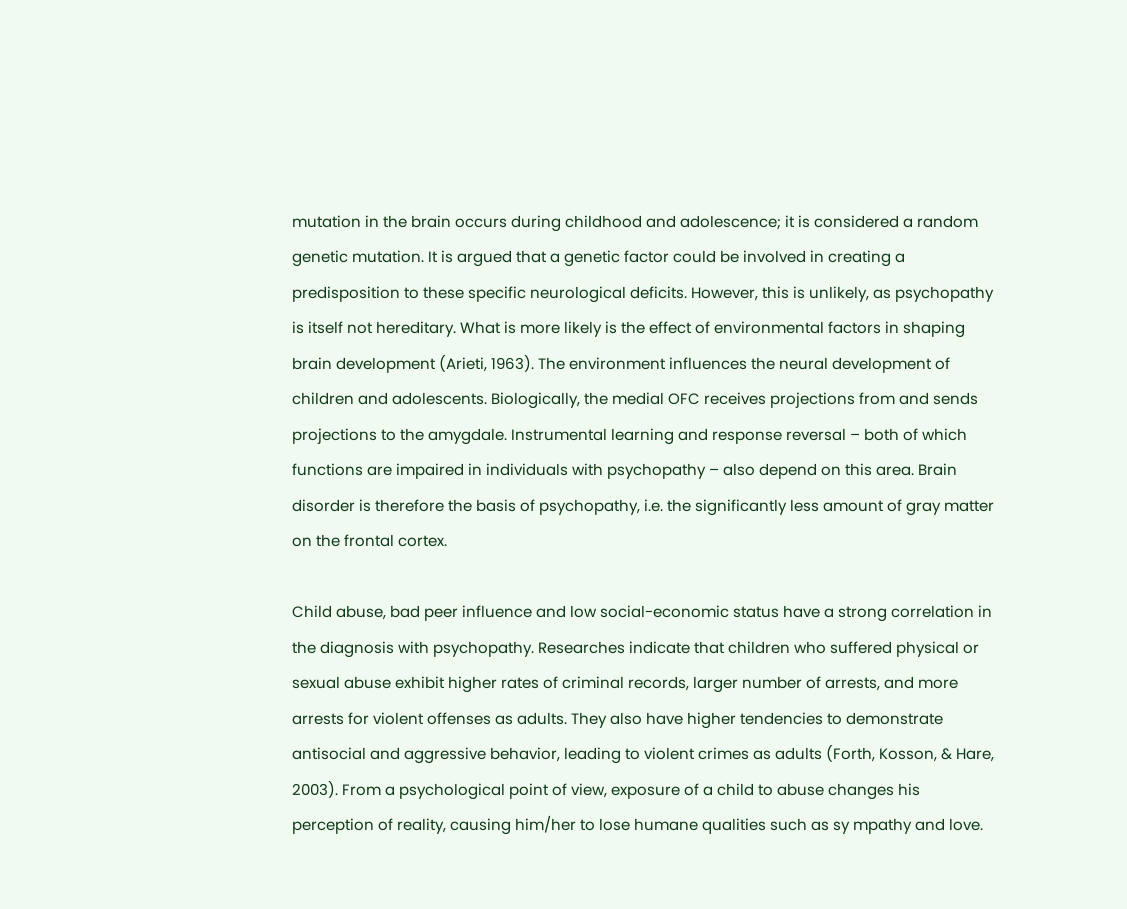mutation in the brain occurs during childhood and adolescence; it is considered a random genetic mutation. It is argued that a genetic factor could be involved in creating a predisposition to these specific neurological deficits. However, this is unlikely, as psychopathy is itself not hereditary. What is more likely is the effect of environmental factors in shaping brain development (Arieti, 1963). The environment influences the neural development of children and adolescents. Biologically, the medial OFC receives projections from and sends projections to the amygdale. Instrumental learning and response reversal – both of which functions are impaired in individuals with psychopathy – also depend on this area. Brain disorder is therefore the basis of psychopathy, i.e. the significantly less amount of gray matter on the frontal cortex.

Child abuse, bad peer influence and low social-economic status have a strong correlation in the diagnosis with psychopathy. Researches indicate that children who suffered physical or sexual abuse exhibit higher rates of criminal records, larger number of arrests, and more arrests for violent offenses as adults. They also have higher tendencies to demonstrate antisocial and aggressive behavior, leading to violent crimes as adults (Forth, Kosson, & Hare, 2003). From a psychological point of view, exposure of a child to abuse changes his perception of reality, causing him/her to lose humane qualities such as sy mpathy and love.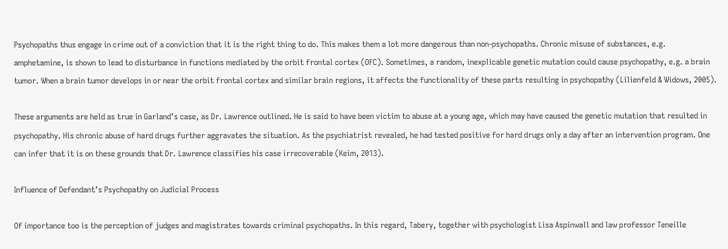Psychopaths thus engage in crime out of a conviction that it is the right thing to do. This makes them a lot more dangerous than non-psychopaths. Chronic misuse of substances, e.g. amphetamine, is shown to lead to disturbance in functions mediated by the orbit frontal cortex (OFC). Sometimes, a random, inexplicable genetic mutation could cause psychopathy, e.g. a brain tumor. When a brain tumor develops in or near the orbit frontal cortex and similar brain regions, it affects the functionality of these parts resulting in psychopathy (Lilienfeld & Widows, 2005).

These arguments are held as true in Garland’s case, as Dr. Lawrence outlined. He is said to have been victim to abuse at a young age, which may have caused the genetic mutation that resulted in psychopathy. His chronic abuse of hard drugs further aggravates the situation. As the psychiatrist revealed, he had tested positive for hard drugs only a day after an intervention program. One can infer that it is on these grounds that Dr. Lawrence classifies his case irrecoverable (Keim, 2013).

Influence of Defendant’s Psychopathy on Judicial Process

Of importance too is the perception of judges and magistrates towards criminal psychopaths. In this regard, Tabery, together with psychologist Lisa Aspinwall and law professor Teneille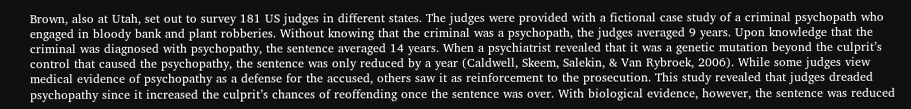Brown, also at Utah, set out to survey 181 US judges in different states. The judges were provided with a fictional case study of a criminal psychopath who engaged in bloody bank and plant robberies. Without knowing that the criminal was a psychopath, the judges averaged 9 years. Upon knowledge that the criminal was diagnosed with psychopathy, the sentence averaged 14 years. When a psychiatrist revealed that it was a genetic mutation beyond the culprit’s control that caused the psychopathy, the sentence was only reduced by a year (Caldwell, Skeem, Salekin, & Van Rybroek, 2006). While some judges view medical evidence of psychopathy as a defense for the accused, others saw it as reinforcement to the prosecution. This study revealed that judges dreaded psychopathy since it increased the culprit’s chances of reoffending once the sentence was over. With biological evidence, however, the sentence was reduced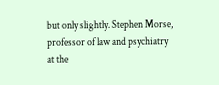but only slightly. Stephen Morse, professor of law and psychiatry at the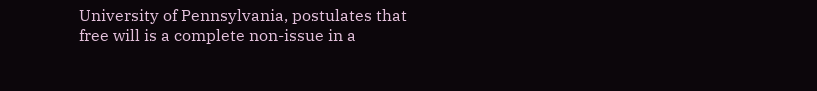University of Pennsylvania, postulates that free will is a complete non-issue in a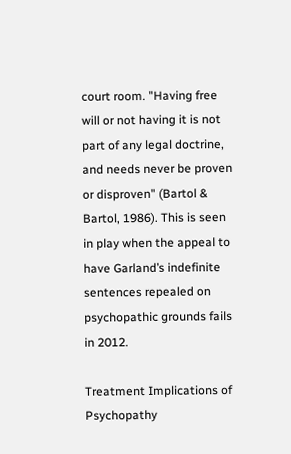court room. "Having free will or not having it is not part of any legal doctrine, and needs never be proven or disproven" (Bartol & Bartol, 1986). This is seen in play when the appeal to have Garland’s indefinite sentences repealed on psychopathic grounds fails in 2012.

Treatment Implications of Psychopathy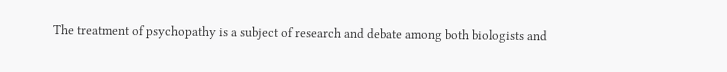The treatment of psychopathy is a subject of research and debate among both biologists and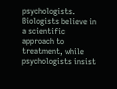psychologists. Biologists believe in a scientific approach to treatment, while psychologists insist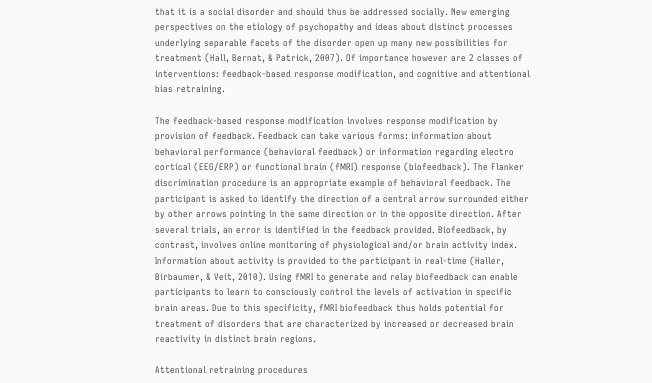that it is a social disorder and should thus be addressed socially. New emerging perspectives on the etiology of psychopathy and ideas about distinct processes underlying separable facets of the disorder open up many new possibilities for treatment (Hall, Bernat, & Patrick, 2007). Of importance however are 2 classes of interventions: feedback-based response modification, and cognitive and attentional bias retraining.

The feedback-based response modification involves response modification by provision of feedback. Feedback can take various forms: information about behavioral performance (behavioral feedback) or information regarding electro cortical (EEG/ERP) or functional brain (fMRI) response (biofeedback). The Flanker discrimination procedure is an appropriate example of behavioral feedback. The participant is asked to identify the direction of a central arrow surrounded either by other arrows pointing in the same direction or in the opposite direction. After several trials, an error is identified in the feedback provided. Biofeedback, by contrast, involves online monitoring of physiological and/or brain activity index. Information about activity is provided to the participant in real-time (Haller, Birbaumer, & Veit, 2010). Using fMRI to generate and relay biofeedback can enable participants to learn to consciously control the levels of activation in specific brain areas. Due to this specificity, fMRI biofeedback thus holds potential for treatment of disorders that are characterized by increased or decreased brain reactivity in distinct brain regions.

Attentional retraining procedures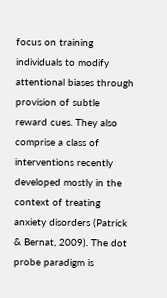focus on training individuals to modify attentional biases through provision of subtle reward cues. They also comprise a class of interventions recently developed mostly in the context of treating anxiety disorders (Patrick & Bernat, 2009). The dot probe paradigm is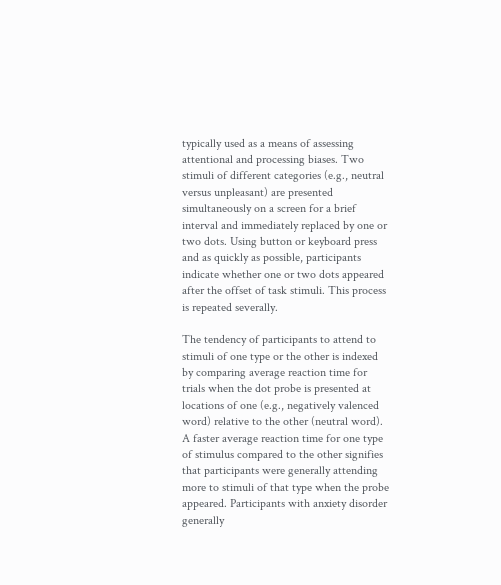typically used as a means of assessing attentional and processing biases. Two stimuli of different categories (e.g., neutral versus unpleasant) are presented simultaneously on a screen for a brief interval and immediately replaced by one or two dots. Using button or keyboard press and as quickly as possible, participants indicate whether one or two dots appeared after the offset of task stimuli. This process is repeated severally.

The tendency of participants to attend to stimuli of one type or the other is indexed by comparing average reaction time for trials when the dot probe is presented at locations of one (e.g., negatively valenced word) relative to the other (neutral word). A faster average reaction time for one type of stimulus compared to the other signifies that participants were generally attending more to stimuli of that type when the probe appeared. Participants with anxiety disorder generally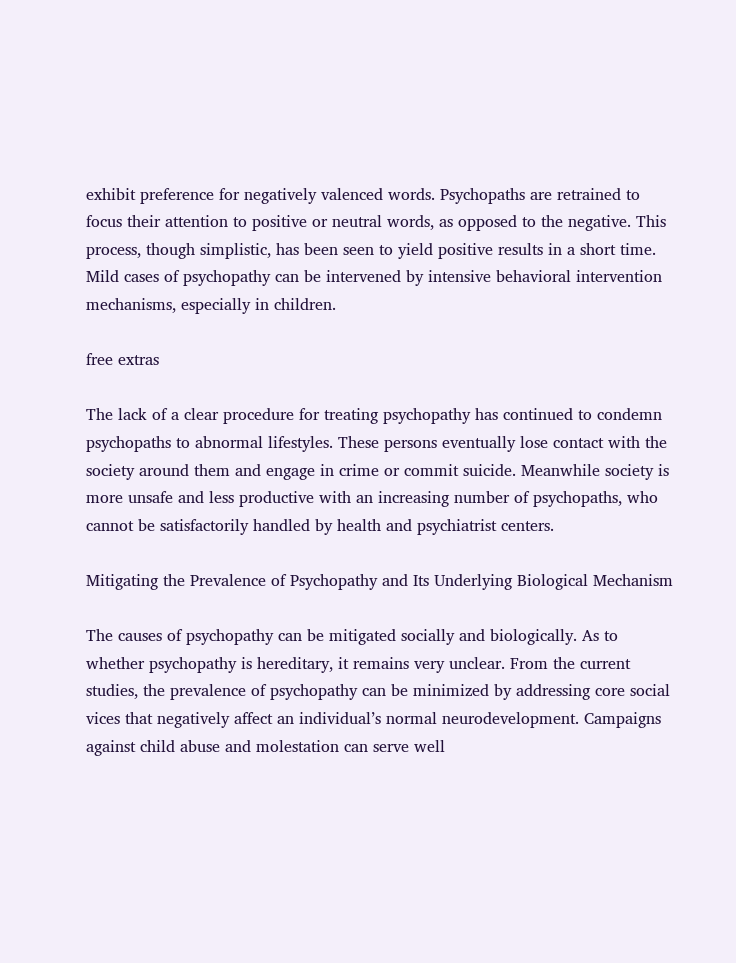exhibit preference for negatively valenced words. Psychopaths are retrained to focus their attention to positive or neutral words, as opposed to the negative. This process, though simplistic, has been seen to yield positive results in a short time. Mild cases of psychopathy can be intervened by intensive behavioral intervention mechanisms, especially in children.

free extras

The lack of a clear procedure for treating psychopathy has continued to condemn psychopaths to abnormal lifestyles. These persons eventually lose contact with the society around them and engage in crime or commit suicide. Meanwhile society is more unsafe and less productive with an increasing number of psychopaths, who cannot be satisfactorily handled by health and psychiatrist centers.

Mitigating the Prevalence of Psychopathy and Its Underlying Biological Mechanism

The causes of psychopathy can be mitigated socially and biologically. As to whether psychopathy is hereditary, it remains very unclear. From the current studies, the prevalence of psychopathy can be minimized by addressing core social vices that negatively affect an individual’s normal neurodevelopment. Campaigns against child abuse and molestation can serve well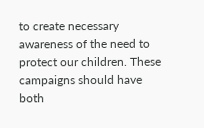to create necessary awareness of the need to protect our children. These campaigns should have both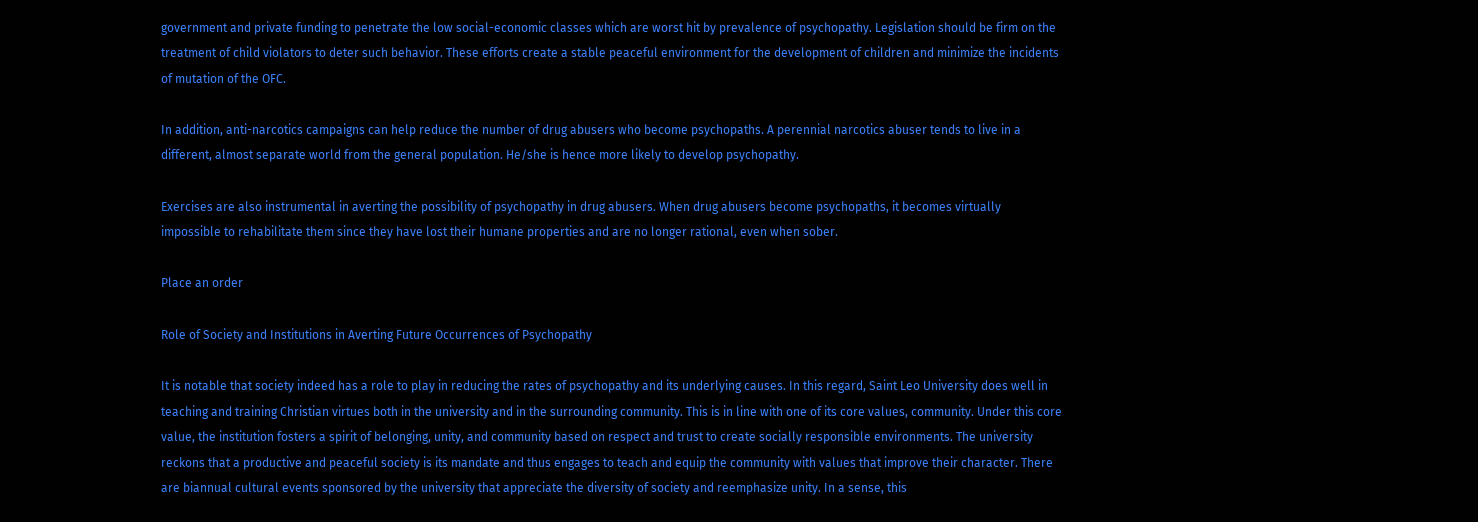government and private funding to penetrate the low social-economic classes which are worst hit by prevalence of psychopathy. Legislation should be firm on the treatment of child violators to deter such behavior. These efforts create a stable peaceful environment for the development of children and minimize the incidents of mutation of the OFC.

In addition, anti-narcotics campaigns can help reduce the number of drug abusers who become psychopaths. A perennial narcotics abuser tends to live in a different, almost separate world from the general population. He/she is hence more likely to develop psychopathy.

Exercises are also instrumental in averting the possibility of psychopathy in drug abusers. When drug abusers become psychopaths, it becomes virtually impossible to rehabilitate them since they have lost their humane properties and are no longer rational, even when sober.

Place an order

Role of Society and Institutions in Averting Future Occurrences of Psychopathy

It is notable that society indeed has a role to play in reducing the rates of psychopathy and its underlying causes. In this regard, Saint Leo University does well in teaching and training Christian virtues both in the university and in the surrounding community. This is in line with one of its core values, community. Under this core value, the institution fosters a spirit of belonging, unity, and community based on respect and trust to create socially responsible environments. The university reckons that a productive and peaceful society is its mandate and thus engages to teach and equip the community with values that improve their character. There are biannual cultural events sponsored by the university that appreciate the diversity of society and reemphasize unity. In a sense, this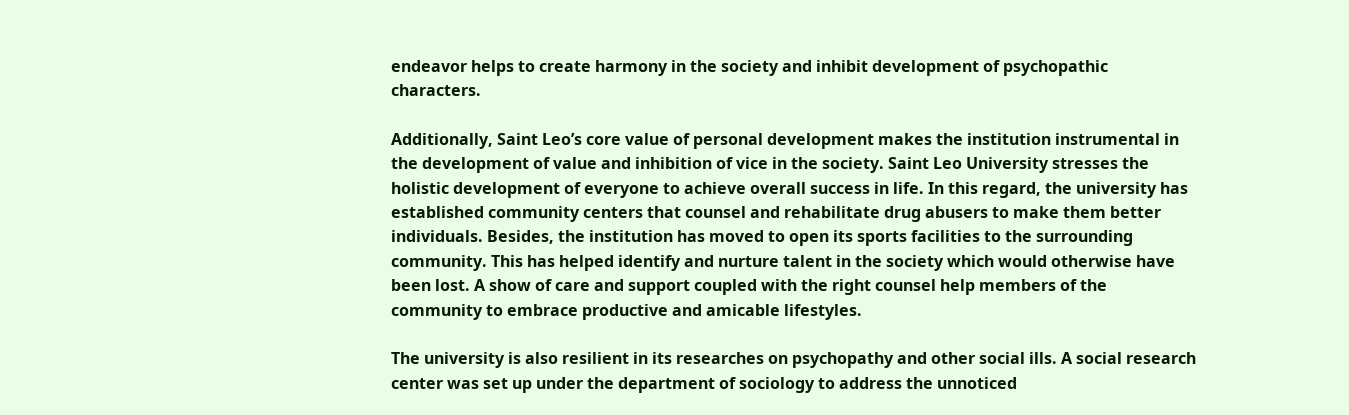endeavor helps to create harmony in the society and inhibit development of psychopathic characters.

Additionally, Saint Leo’s core value of personal development makes the institution instrumental in the development of value and inhibition of vice in the society. Saint Leo University stresses the holistic development of everyone to achieve overall success in life. In this regard, the university has established community centers that counsel and rehabilitate drug abusers to make them better individuals. Besides, the institution has moved to open its sports facilities to the surrounding community. This has helped identify and nurture talent in the society which would otherwise have been lost. A show of care and support coupled with the right counsel help members of the community to embrace productive and amicable lifestyles.

The university is also resilient in its researches on psychopathy and other social ills. A social research center was set up under the department of sociology to address the unnoticed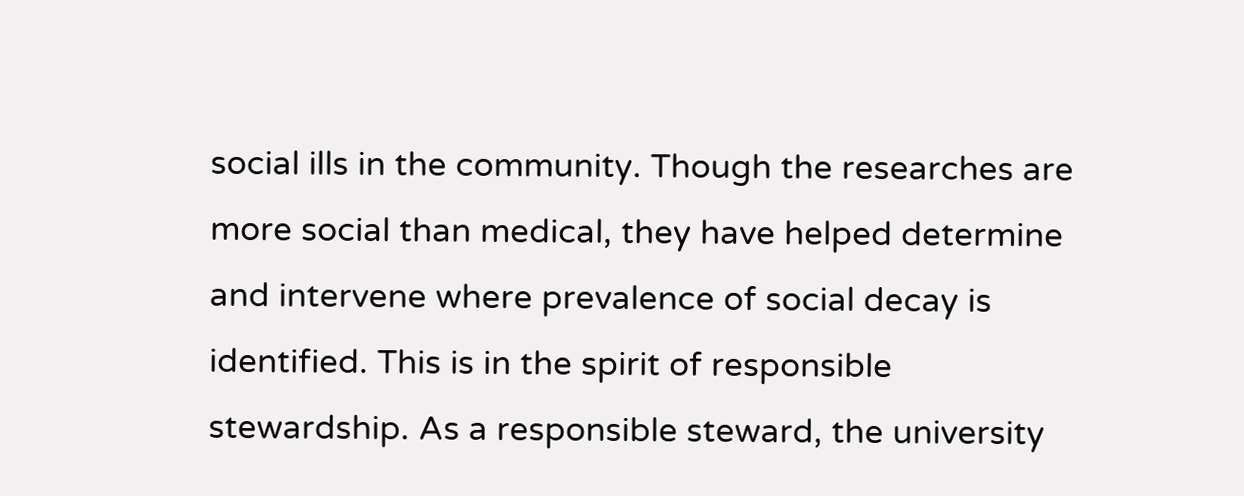social ills in the community. Though the researches are more social than medical, they have helped determine and intervene where prevalence of social decay is identified. This is in the spirit of responsible stewardship. As a responsible steward, the university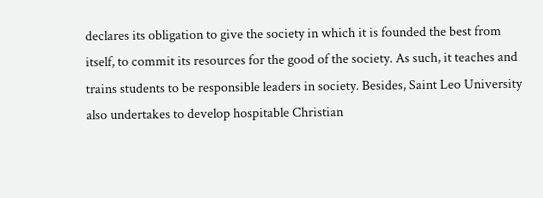declares its obligation to give the society in which it is founded the best from itself, to commit its resources for the good of the society. As such, it teaches and trains students to be responsible leaders in society. Besides, Saint Leo University also undertakes to develop hospitable Christian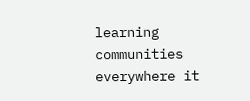learning communities everywhere it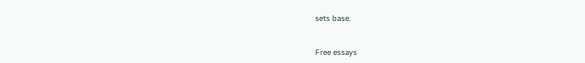sets base.


Free essays